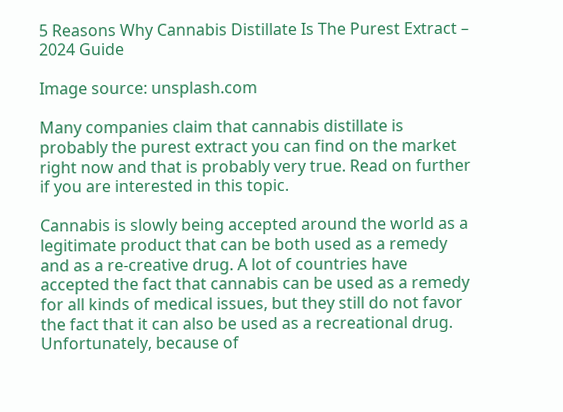5 Reasons Why Cannabis Distillate Is The Purest Extract – 2024 Guide

Image source: unsplash.com

Many companies claim that cannabis distillate is probably the purest extract you can find on the market right now and that is probably very true. Read on further if you are interested in this topic.

Cannabis is slowly being accepted around the world as a legitimate product that can be both used as a remedy and as a re-creative drug. A lot of countries have accepted the fact that cannabis can be used as a remedy for all kinds of medical issues, but they still do not favor the fact that it can also be used as a recreational drug. Unfortunately, because of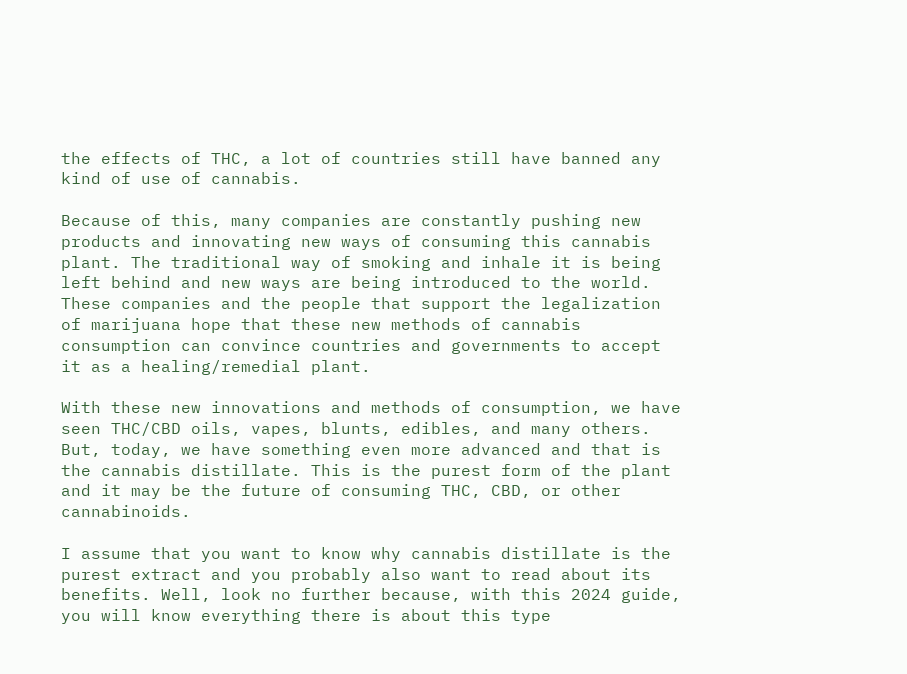the effects of THC, a lot of countries still have banned any kind of use of cannabis.

Because of this, many companies are constantly pushing new products and innovating new ways of consuming this cannabis plant. The traditional way of smoking and inhale it is being left behind and new ways are being introduced to the world. These companies and the people that support the legalization of marijuana hope that these new methods of cannabis consumption can convince countries and governments to accept it as a healing/remedial plant.

With these new innovations and methods of consumption, we have seen THC/CBD oils, vapes, blunts, edibles, and many others. But, today, we have something even more advanced and that is the cannabis distillate. This is the purest form of the plant and it may be the future of consuming THC, CBD, or other cannabinoids.

I assume that you want to know why cannabis distillate is the purest extract and you probably also want to read about its benefits. Well, look no further because, with this 2024 guide, you will know everything there is about this type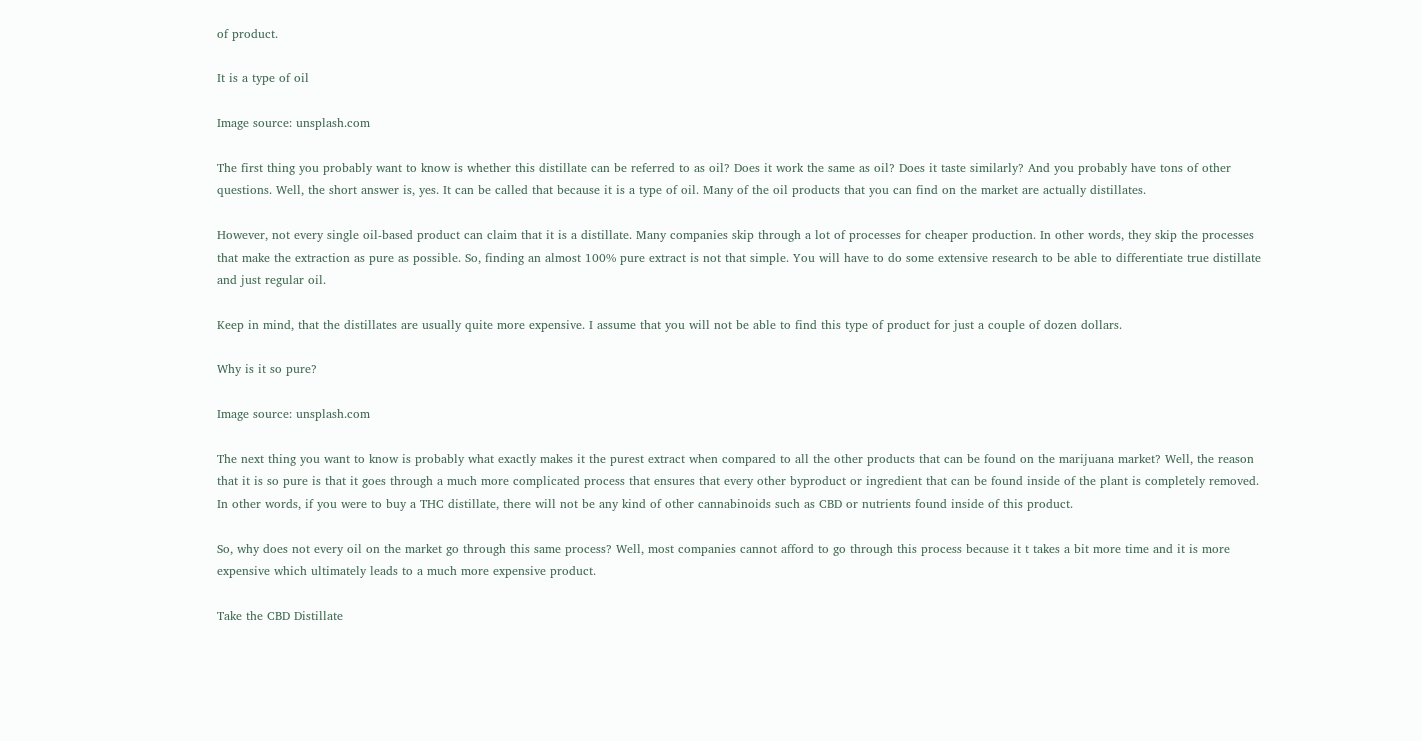of product.

It is a type of oil

Image source: unsplash.com

The first thing you probably want to know is whether this distillate can be referred to as oil? Does it work the same as oil? Does it taste similarly? And you probably have tons of other questions. Well, the short answer is, yes. It can be called that because it is a type of oil. Many of the oil products that you can find on the market are actually distillates.

However, not every single oil-based product can claim that it is a distillate. Many companies skip through a lot of processes for cheaper production. In other words, they skip the processes that make the extraction as pure as possible. So, finding an almost 100% pure extract is not that simple. You will have to do some extensive research to be able to differentiate true distillate and just regular oil.

Keep in mind, that the distillates are usually quite more expensive. I assume that you will not be able to find this type of product for just a couple of dozen dollars.

Why is it so pure?

Image source: unsplash.com

The next thing you want to know is probably what exactly makes it the purest extract when compared to all the other products that can be found on the marijuana market? Well, the reason that it is so pure is that it goes through a much more complicated process that ensures that every other byproduct or ingredient that can be found inside of the plant is completely removed. In other words, if you were to buy a THC distillate, there will not be any kind of other cannabinoids such as CBD or nutrients found inside of this product.

So, why does not every oil on the market go through this same process? Well, most companies cannot afford to go through this process because it t takes a bit more time and it is more expensive which ultimately leads to a much more expensive product.

Take the CBD Distillate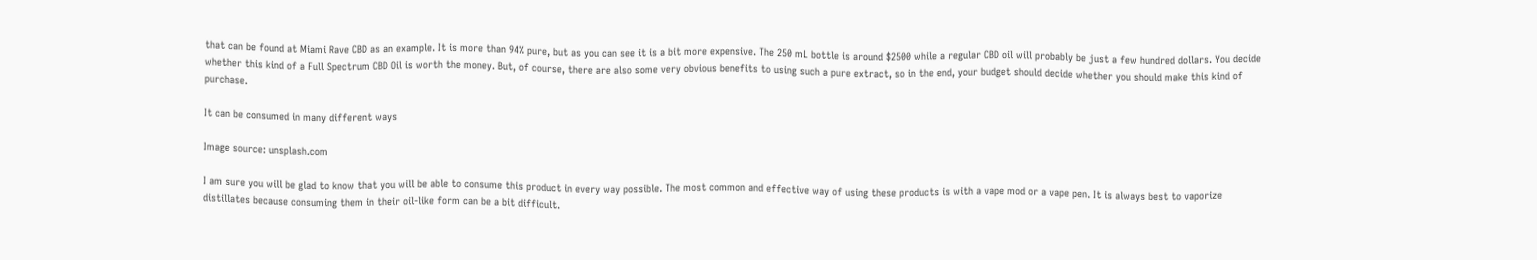that can be found at Miami Rave CBD as an example. It is more than 94% pure, but as you can see it is a bit more expensive. The 250 mL bottle is around $2500 while a regular CBD oil will probably be just a few hundred dollars. You decide whether this kind of a Full Spectrum CBD Oil is worth the money. But, of course, there are also some very obvious benefits to using such a pure extract, so in the end, your budget should decide whether you should make this kind of purchase.

It can be consumed in many different ways

Image source: unsplash.com

I am sure you will be glad to know that you will be able to consume this product in every way possible. The most common and effective way of using these products is with a vape mod or a vape pen. It is always best to vaporize distillates because consuming them in their oil-like form can be a bit difficult.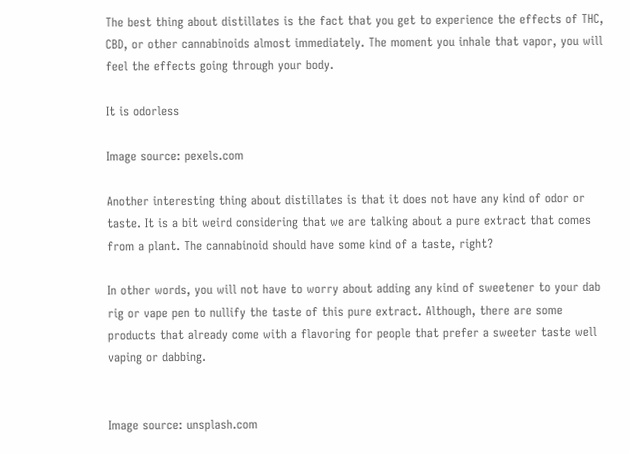The best thing about distillates is the fact that you get to experience the effects of THC, CBD, or other cannabinoids almost immediately. The moment you inhale that vapor, you will feel the effects going through your body.

It is odorless

Image source: pexels.com

Another interesting thing about distillates is that it does not have any kind of odor or taste. It is a bit weird considering that we are talking about a pure extract that comes from a plant. The cannabinoid should have some kind of a taste, right?

In other words, you will not have to worry about adding any kind of sweetener to your dab rig or vape pen to nullify the taste of this pure extract. Although, there are some products that already come with a flavoring for people that prefer a sweeter taste well vaping or dabbing.


Image source: unsplash.com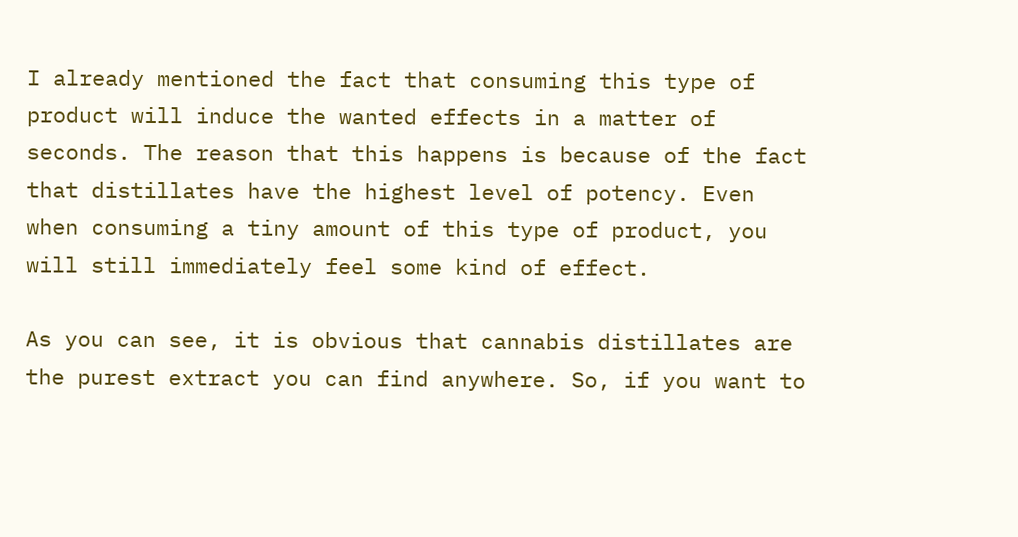I already mentioned the fact that consuming this type of product will induce the wanted effects in a matter of seconds. The reason that this happens is because of the fact that distillates have the highest level of potency. Even when consuming a tiny amount of this type of product, you will still immediately feel some kind of effect.

As you can see, it is obvious that cannabis distillates are the purest extract you can find anywhere. So, if you want to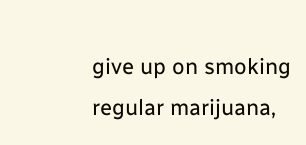give up on smoking regular marijuana,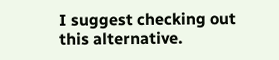I suggest checking out this alternative.